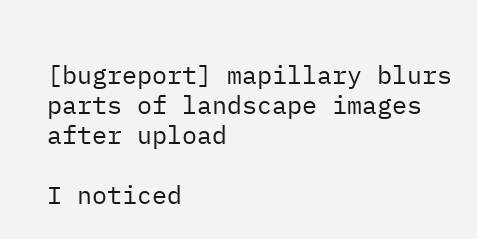[bugreport] mapillary blurs parts of landscape images after upload

I noticed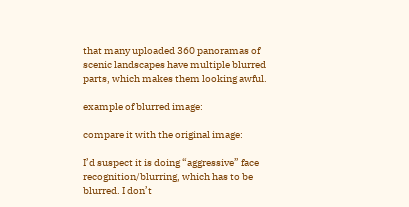that many uploaded 360 panoramas of scenic landscapes have multiple blurred parts, which makes them looking awful.

example of blurred image:

compare it with the original image:

I’d suspect it is doing “aggressive” face recognition/blurring, which has to be blurred. I don’t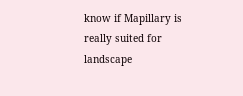know if Mapillary is really suited for landscape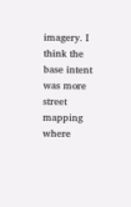imagery. I think the base intent was more street mapping where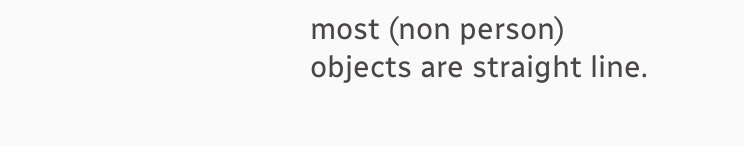most (non person) objects are straight line.